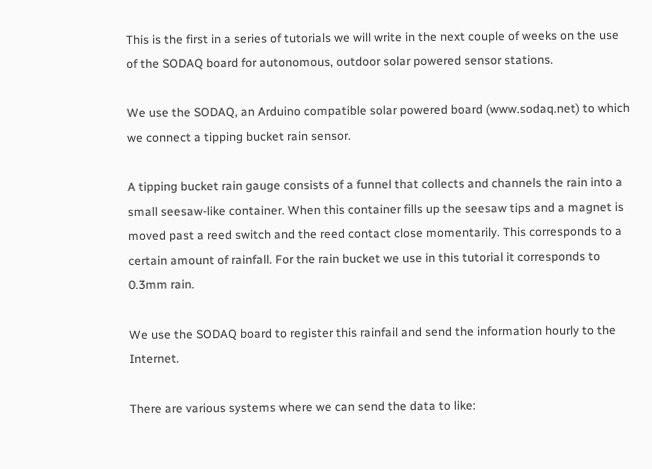This is the first in a series of tutorials we will write in the next couple of weeks on the use of the SODAQ board for autonomous, outdoor solar powered sensor stations.

We use the SODAQ, an Arduino compatible solar powered board (www.sodaq.net) to which we connect a tipping bucket rain sensor.

A tipping bucket rain gauge consists of a funnel that collects and channels the rain into a small seesaw-like container. When this container fills up the seesaw tips and a magnet is moved past a reed switch and the reed contact close momentarily. This corresponds to a certain amount of rainfall. For the rain bucket we use in this tutorial it corresponds to 0.3mm rain.

We use the SODAQ board to register this rainfail and send the information hourly to the Internet.

There are various systems where we can send the data to like: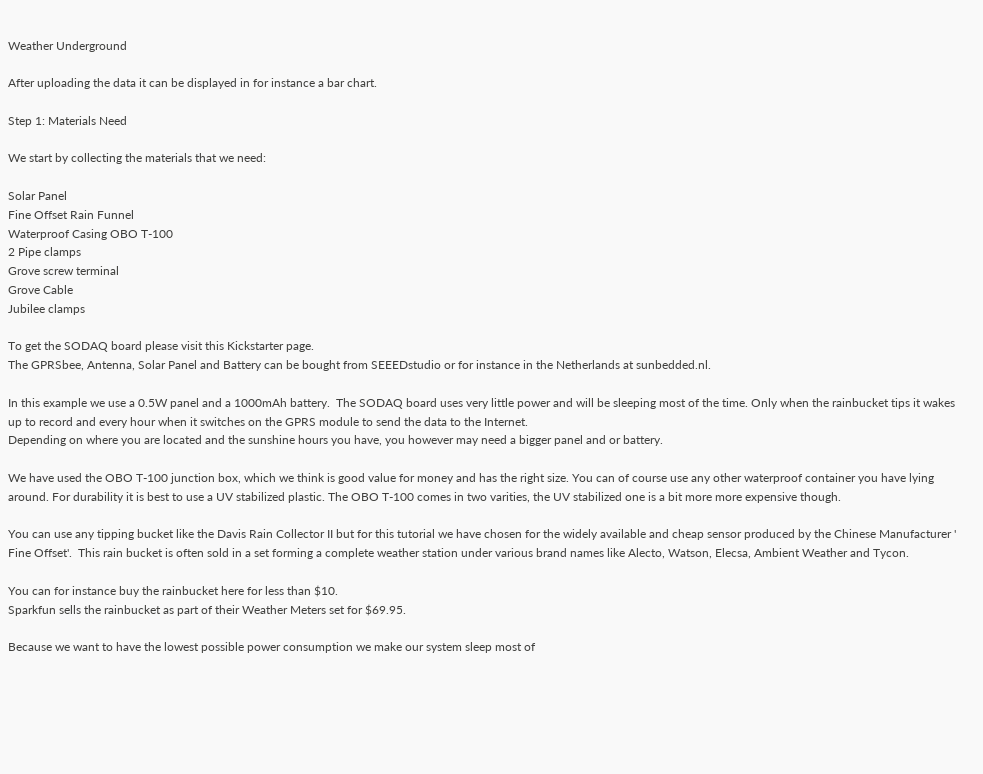Weather Underground

After uploading the data it can be displayed in for instance a bar chart.

Step 1: Materials Need

We start by collecting the materials that we need:

Solar Panel
Fine Offset Rain Funnel
Waterproof Casing OBO T-100
2 Pipe clamps
Grove screw terminal
Grove Cable
Jubilee clamps

To get the SODAQ board please visit this Kickstarter page.
The GPRSbee, Antenna, Solar Panel and Battery can be bought from SEEEDstudio or for instance in the Netherlands at sunbedded.nl.

In this example we use a 0.5W panel and a 1000mAh battery.  The SODAQ board uses very little power and will be sleeping most of the time. Only when the rainbucket tips it wakes up to record and every hour when it switches on the GPRS module to send the data to the Internet.
Depending on where you are located and the sunshine hours you have, you however may need a bigger panel and or battery.

We have used the OBO T-100 junction box, which we think is good value for money and has the right size. You can of course use any other waterproof container you have lying around. For durability it is best to use a UV stabilized plastic. The OBO T-100 comes in two varities, the UV stabilized one is a bit more more expensive though.

You can use any tipping bucket like the Davis Rain Collector II but for this tutorial we have chosen for the widely available and cheap sensor produced by the Chinese Manufacturer ' Fine Offset'.  This rain bucket is often sold in a set forming a complete weather station under various brand names like Alecto, Watson, Elecsa, Ambient Weather and Tycon.

You can for instance buy the rainbucket here for less than $10.
Sparkfun sells the rainbucket as part of their Weather Meters set for $69.95.

Because we want to have the lowest possible power consumption we make our system sleep most of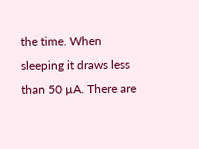the time. When sleeping it draws less than 50 µA. There are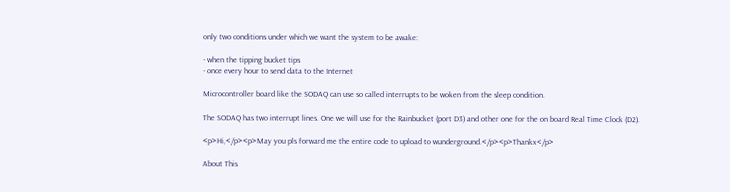only two conditions under which we want the system to be awake:

- when the tipping bucket tips
- once every hour to send data to the Internet

Microcontroller board like the SODAQ can use so called interrupts to be woken from the sleep condition.

The SODAQ has two interrupt lines. One we will use for the Rainbucket (port D3) and other one for the on board Real Time Clock (D2).

<p>Hi,</p><p>May you pls forward me the entire code to upload to wunderground.</p><p>Thankx</p>

About This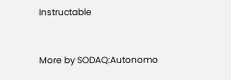Instructable



More by SODAQ:Autonomo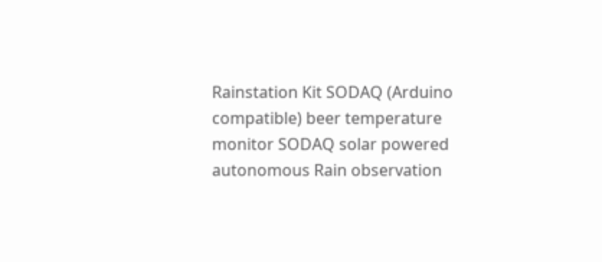Rainstation Kit SODAQ (Arduino compatible) beer temperature monitor SODAQ solar powered autonomous Rain observation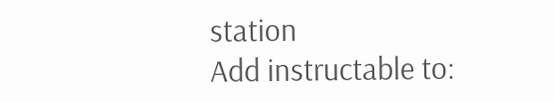station
Add instructable to: